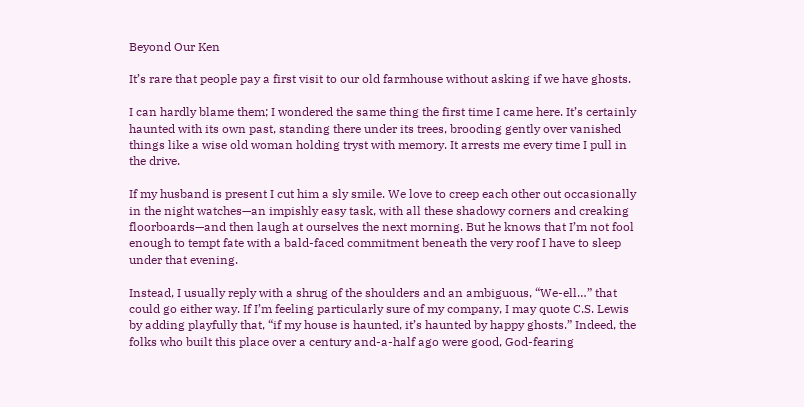Beyond Our Ken

It’s rare that people pay a first visit to our old farmhouse without asking if we have ghosts.

I can hardly blame them; I wondered the same thing the first time I came here. It’s certainly haunted with its own past, standing there under its trees, brooding gently over vanished things like a wise old woman holding tryst with memory. It arrests me every time I pull in the drive.

If my husband is present I cut him a sly smile. We love to creep each other out occasionally in the night watches—an impishly easy task, with all these shadowy corners and creaking floorboards—and then laugh at ourselves the next morning. But he knows that I’m not fool enough to tempt fate with a bald-faced commitment beneath the very roof I have to sleep under that evening.

Instead, I usually reply with a shrug of the shoulders and an ambiguous, “We-ell…” that could go either way. If I’m feeling particularly sure of my company, I may quote C.S. Lewis by adding playfully that, “if my house is haunted, it’s haunted by happy ghosts.” Indeed, the folks who built this place over a century and-a-half ago were good, God-fearing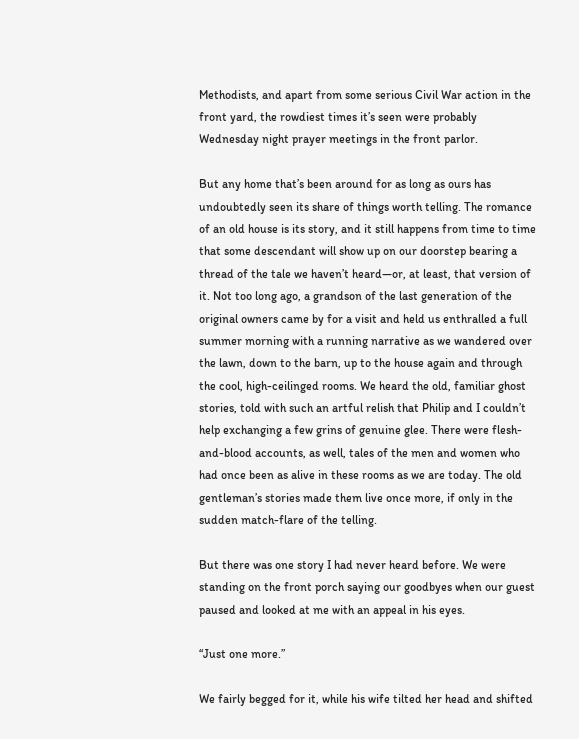Methodists, and apart from some serious Civil War action in the front yard, the rowdiest times it’s seen were probably Wednesday night prayer meetings in the front parlor.

But any home that’s been around for as long as ours has undoubtedly seen its share of things worth telling. The romance of an old house is its story, and it still happens from time to time that some descendant will show up on our doorstep bearing a thread of the tale we haven’t heard—or, at least, that version of it. Not too long ago, a grandson of the last generation of the original owners came by for a visit and held us enthralled a full summer morning with a running narrative as we wandered over the lawn, down to the barn, up to the house again and through the cool, high-ceilinged rooms. We heard the old, familiar ghost stories, told with such an artful relish that Philip and I couldn’t help exchanging a few grins of genuine glee. There were flesh-and-blood accounts, as well, tales of the men and women who had once been as alive in these rooms as we are today. The old gentleman’s stories made them live once more, if only in the sudden match-flare of the telling.

But there was one story I had never heard before. We were standing on the front porch saying our goodbyes when our guest paused and looked at me with an appeal in his eyes.

“Just one more.”

We fairly begged for it, while his wife tilted her head and shifted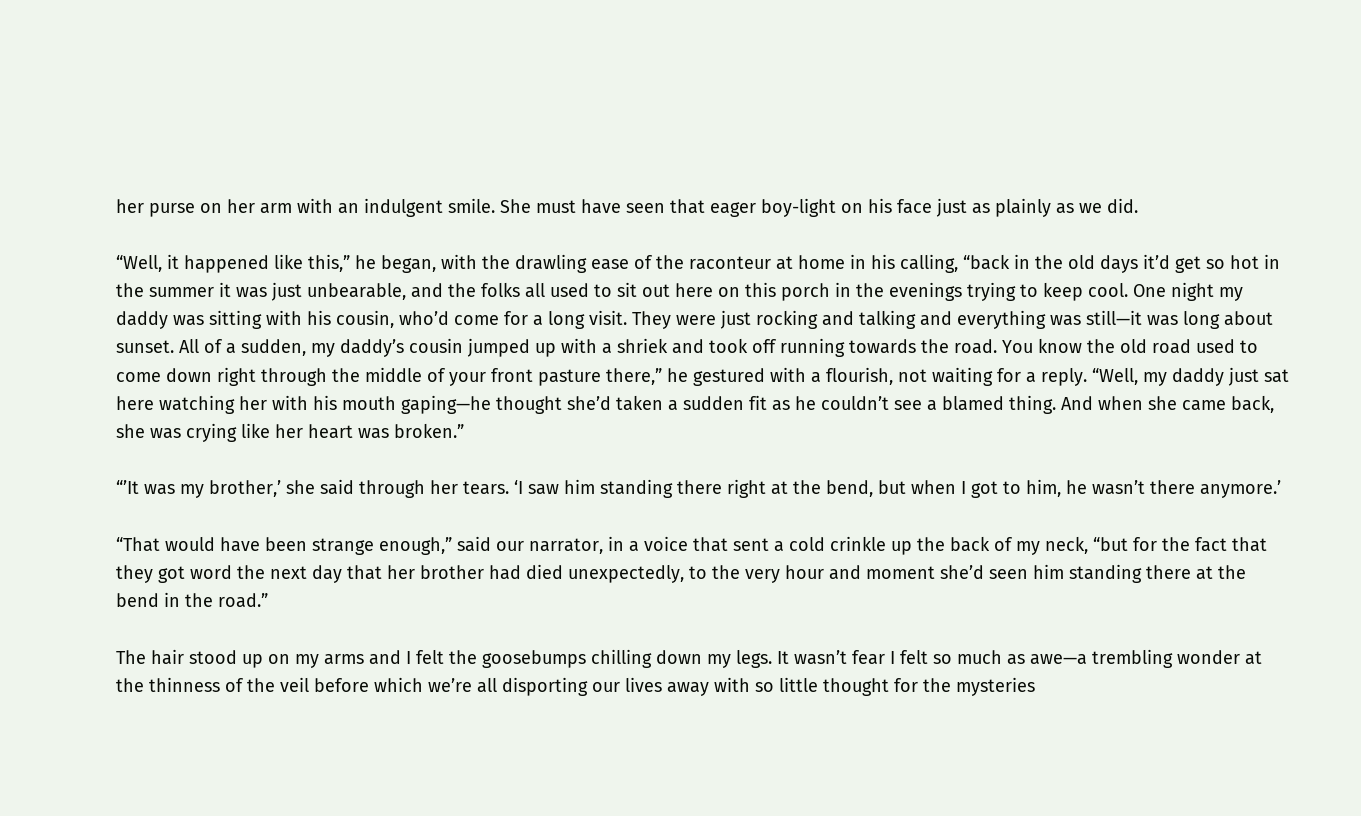her purse on her arm with an indulgent smile. She must have seen that eager boy-light on his face just as plainly as we did.

“Well, it happened like this,” he began, with the drawling ease of the raconteur at home in his calling, “back in the old days it’d get so hot in the summer it was just unbearable, and the folks all used to sit out here on this porch in the evenings trying to keep cool. One night my daddy was sitting with his cousin, who’d come for a long visit. They were just rocking and talking and everything was still—it was long about sunset. All of a sudden, my daddy’s cousin jumped up with a shriek and took off running towards the road. You know the old road used to come down right through the middle of your front pasture there,” he gestured with a flourish, not waiting for a reply. “Well, my daddy just sat here watching her with his mouth gaping—he thought she’d taken a sudden fit as he couldn’t see a blamed thing. And when she came back, she was crying like her heart was broken.”

“’It was my brother,’ she said through her tears. ‘I saw him standing there right at the bend, but when I got to him, he wasn’t there anymore.’

“That would have been strange enough,” said our narrator, in a voice that sent a cold crinkle up the back of my neck, “but for the fact that they got word the next day that her brother had died unexpectedly, to the very hour and moment she’d seen him standing there at the bend in the road.”

The hair stood up on my arms and I felt the goosebumps chilling down my legs. It wasn’t fear I felt so much as awe—a trembling wonder at the thinness of the veil before which we’re all disporting our lives away with so little thought for the mysteries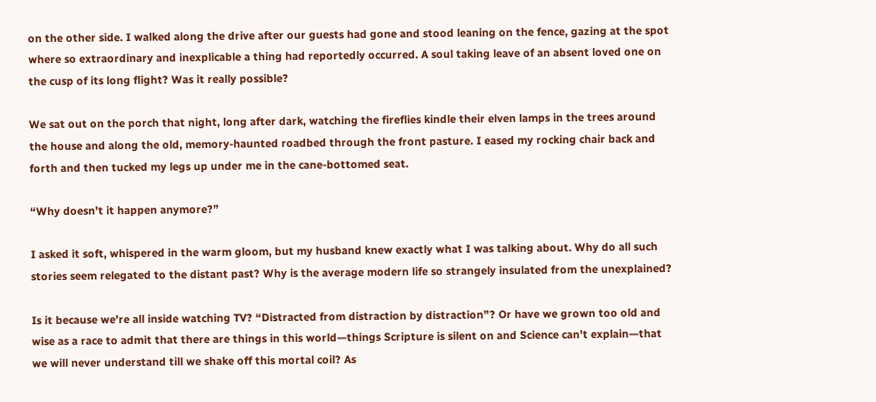on the other side. I walked along the drive after our guests had gone and stood leaning on the fence, gazing at the spot where so extraordinary and inexplicable a thing had reportedly occurred. A soul taking leave of an absent loved one on the cusp of its long flight? Was it really possible?

We sat out on the porch that night, long after dark, watching the fireflies kindle their elven lamps in the trees around the house and along the old, memory-haunted roadbed through the front pasture. I eased my rocking chair back and forth and then tucked my legs up under me in the cane-bottomed seat.

“Why doesn’t it happen anymore?”

I asked it soft, whispered in the warm gloom, but my husband knew exactly what I was talking about. Why do all such stories seem relegated to the distant past? Why is the average modern life so strangely insulated from the unexplained?

Is it because we’re all inside watching TV? “Distracted from distraction by distraction”? Or have we grown too old and wise as a race to admit that there are things in this world—things Scripture is silent on and Science can’t explain—that we will never understand till we shake off this mortal coil? As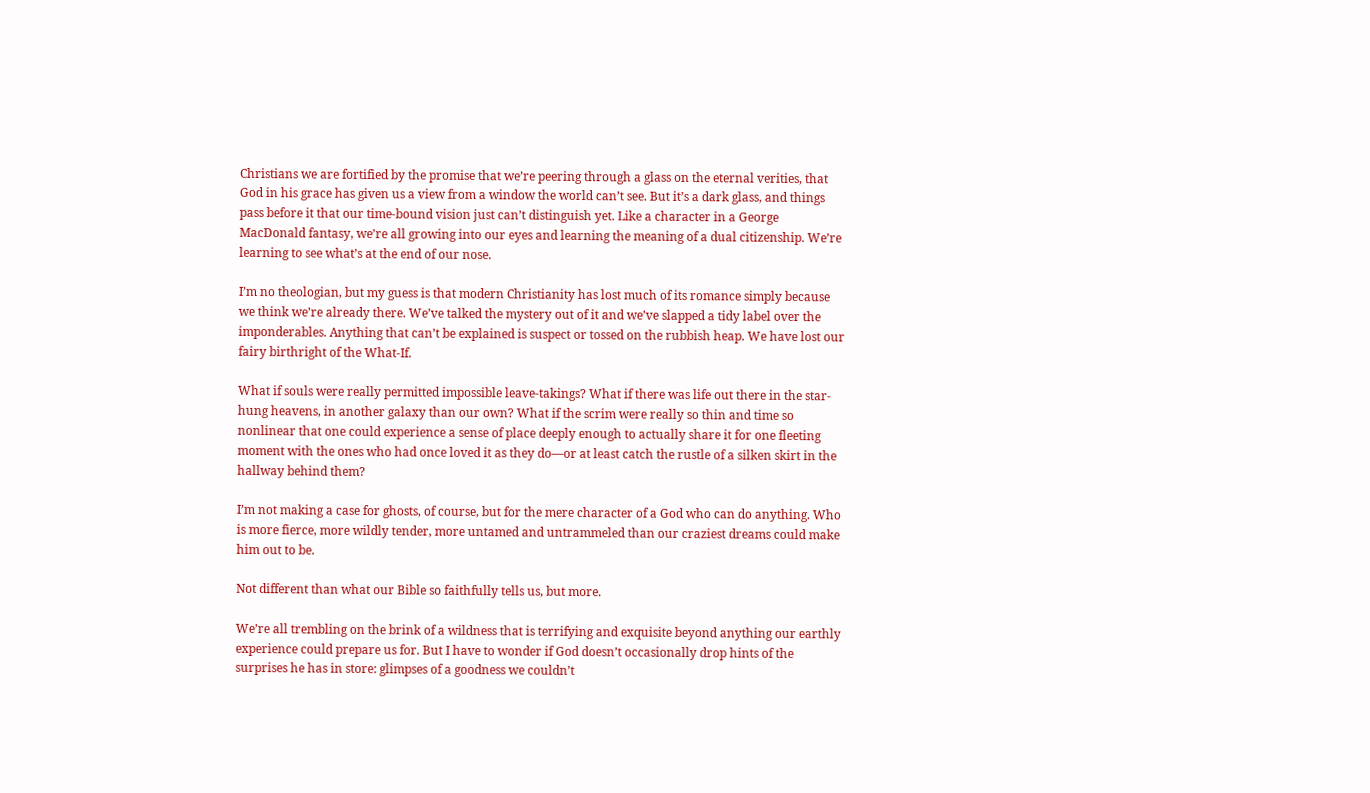Christians we are fortified by the promise that we’re peering through a glass on the eternal verities, that God in his grace has given us a view from a window the world can’t see. But it’s a dark glass, and things pass before it that our time-bound vision just can’t distinguish yet. Like a character in a George MacDonald fantasy, we’re all growing into our eyes and learning the meaning of a dual citizenship. We’re learning to see what’s at the end of our nose.

I’m no theologian, but my guess is that modern Christianity has lost much of its romance simply because we think we’re already there. We’ve talked the mystery out of it and we’ve slapped a tidy label over the imponderables. Anything that can’t be explained is suspect or tossed on the rubbish heap. We have lost our fairy birthright of the What-If.

What if souls were really permitted impossible leave-takings? What if there was life out there in the star-hung heavens, in another galaxy than our own? What if the scrim were really so thin and time so nonlinear that one could experience a sense of place deeply enough to actually share it for one fleeting moment with the ones who had once loved it as they do—or at least catch the rustle of a silken skirt in the hallway behind them?

I’m not making a case for ghosts, of course, but for the mere character of a God who can do anything. Who is more fierce, more wildly tender, more untamed and untrammeled than our craziest dreams could make him out to be.

Not different than what our Bible so faithfully tells us, but more.

We’re all trembling on the brink of a wildness that is terrifying and exquisite beyond anything our earthly experience could prepare us for. But I have to wonder if God doesn’t occasionally drop hints of the surprises he has in store: glimpses of a goodness we couldn’t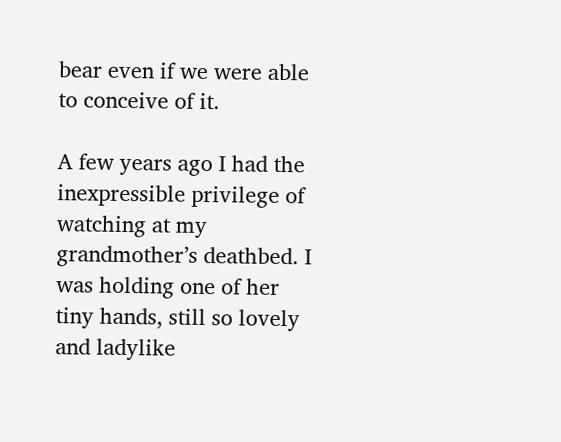bear even if we were able to conceive of it.

A few years ago I had the inexpressible privilege of watching at my grandmother’s deathbed. I was holding one of her tiny hands, still so lovely and ladylike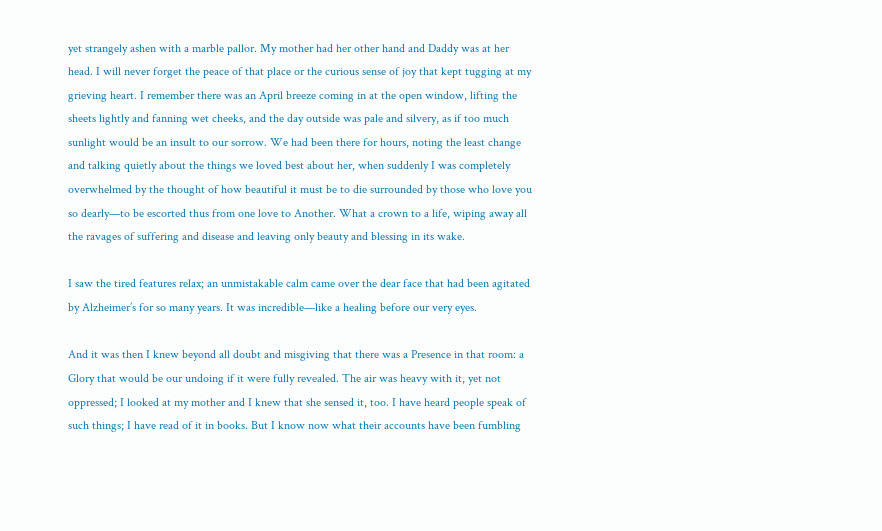yet strangely ashen with a marble pallor. My mother had her other hand and Daddy was at her head. I will never forget the peace of that place or the curious sense of joy that kept tugging at my grieving heart. I remember there was an April breeze coming in at the open window, lifting the sheets lightly and fanning wet cheeks, and the day outside was pale and silvery, as if too much sunlight would be an insult to our sorrow. We had been there for hours, noting the least change and talking quietly about the things we loved best about her, when suddenly I was completely overwhelmed by the thought of how beautiful it must be to die surrounded by those who love you so dearly—to be escorted thus from one love to Another. What a crown to a life, wiping away all the ravages of suffering and disease and leaving only beauty and blessing in its wake.

I saw the tired features relax; an unmistakable calm came over the dear face that had been agitated by Alzheimer’s for so many years. It was incredible—like a healing before our very eyes.

And it was then I knew beyond all doubt and misgiving that there was a Presence in that room: a Glory that would be our undoing if it were fully revealed. The air was heavy with it, yet not oppressed; I looked at my mother and I knew that she sensed it, too. I have heard people speak of such things; I have read of it in books. But I know now what their accounts have been fumbling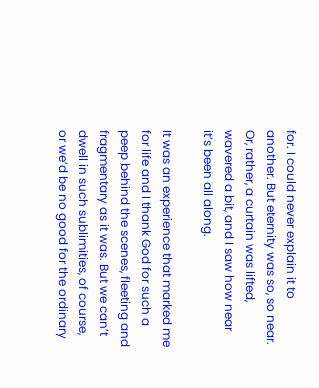for. I could never explain it to another. But eternity was so, so near. Or, rather, a curtain was lifted, wavered a bit, and I saw how near it’s been all along.

It was an experience that marked me for life and I thank God for such a peep behind the scenes, fleeting and fragmentary as it was. But we can’t dwell in such sublimities, of course, or we’d be no good for the ordinary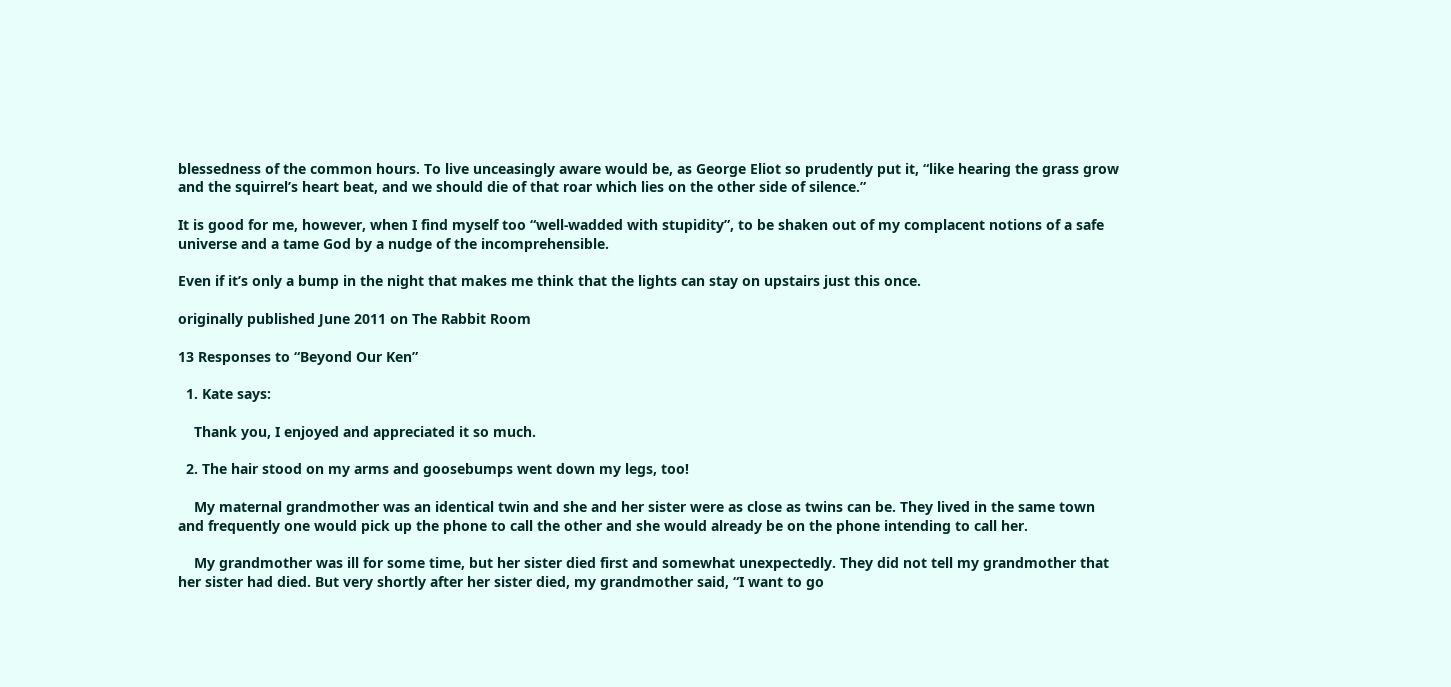blessedness of the common hours. To live unceasingly aware would be, as George Eliot so prudently put it, “like hearing the grass grow and the squirrel’s heart beat, and we should die of that roar which lies on the other side of silence.”

It is good for me, however, when I find myself too “well-wadded with stupidity”, to be shaken out of my complacent notions of a safe universe and a tame God by a nudge of the incomprehensible.

Even if it’s only a bump in the night that makes me think that the lights can stay on upstairs just this once.

originally published June 2011 on The Rabbit Room

13 Responses to “Beyond Our Ken”

  1. Kate says:

    Thank you, I enjoyed and appreciated it so much.

  2. The hair stood on my arms and goosebumps went down my legs, too!

    My maternal grandmother was an identical twin and she and her sister were as close as twins can be. They lived in the same town and frequently one would pick up the phone to call the other and she would already be on the phone intending to call her.

    My grandmother was ill for some time, but her sister died first and somewhat unexpectedly. They did not tell my grandmother that her sister had died. But very shortly after her sister died, my grandmother said, “I want to go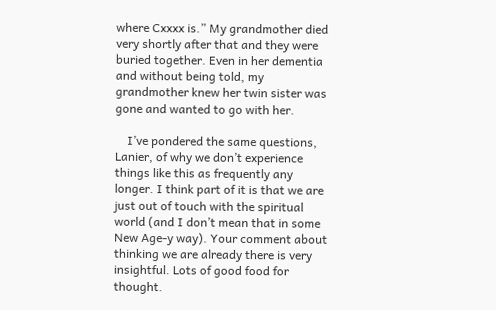where Cxxxx is.” My grandmother died very shortly after that and they were buried together. Even in her dementia and without being told, my grandmother knew her twin sister was gone and wanted to go with her.

    I’ve pondered the same questions, Lanier, of why we don’t experience things like this as frequently any longer. I think part of it is that we are just out of touch with the spiritual world (and I don’t mean that in some New Age-y way). Your comment about thinking we are already there is very insightful. Lots of good food for thought.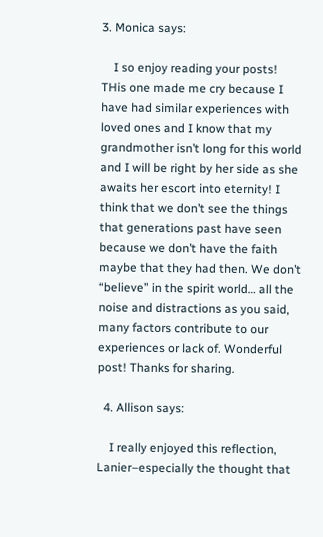3. Monica says:

    I so enjoy reading your posts! THis one made me cry because I have had similar experiences with loved ones and I know that my grandmother isn’t long for this world and I will be right by her side as she awaits her escort into eternity! I think that we don’t see the things that generations past have seen because we don’t have the faith maybe that they had then. We don’t “believe” in the spirit world… all the noise and distractions as you said, many factors contribute to our experiences or lack of. Wonderful post! Thanks for sharing.

  4. Allison says:

    I really enjoyed this reflection, Lanier–especially the thought that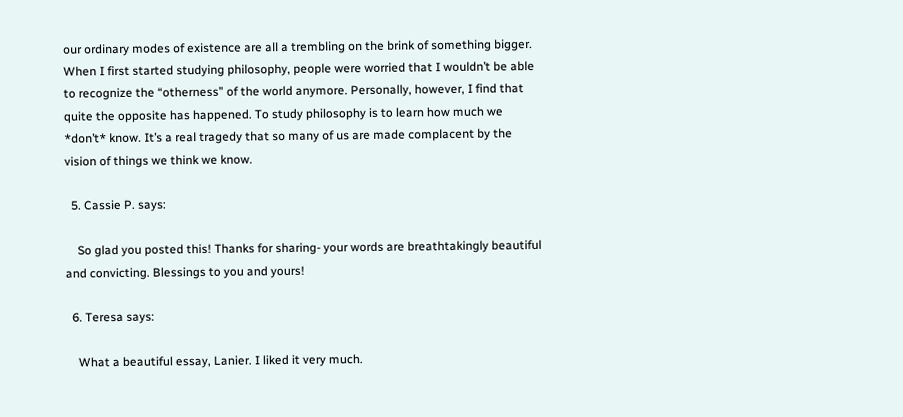our ordinary modes of existence are all a trembling on the brink of something bigger. When I first started studying philosophy, people were worried that I wouldn’t be able to recognize the “otherness” of the world anymore. Personally, however, I find that quite the opposite has happened. To study philosophy is to learn how much we *don’t* know. It’s a real tragedy that so many of us are made complacent by the vision of things we think we know.

  5. Cassie P. says:

    So glad you posted this! Thanks for sharing- your words are breathtakingly beautiful and convicting. Blessings to you and yours!

  6. Teresa says:

    What a beautiful essay, Lanier. I liked it very much.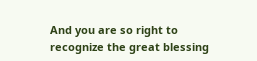And you are so right to recognize the great blessing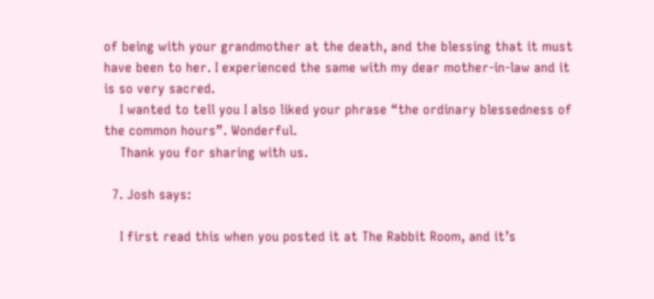of being with your grandmother at the death, and the blessing that it must have been to her. I experienced the same with my dear mother-in-law and it is so very sacred.
    I wanted to tell you I also liked your phrase “the ordinary blessedness of the common hours”. Wonderful.
    Thank you for sharing with us.

  7. Josh says:

    I first read this when you posted it at The Rabbit Room, and it’s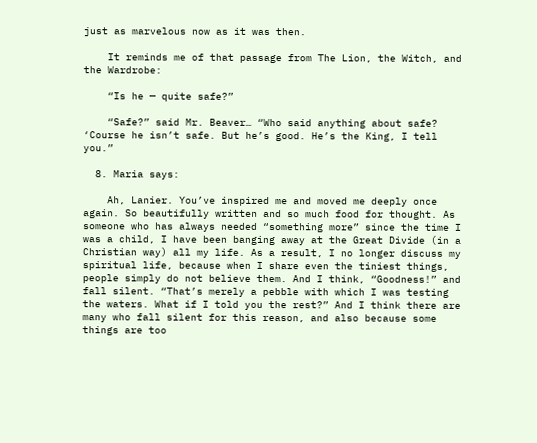just as marvelous now as it was then.

    It reminds me of that passage from The Lion, the Witch, and the Wardrobe:

    “Is he — quite safe?”

    “Safe?” said Mr. Beaver… “Who said anything about safe? ‘Course he isn’t safe. But he’s good. He’s the King, I tell you.”

  8. Maria says:

    Ah, Lanier. You’ve inspired me and moved me deeply once again. So beautifully written and so much food for thought. As someone who has always needed “something more” since the time I was a child, I have been banging away at the Great Divide (in a Christian way) all my life. As a result, I no longer discuss my spiritual life, because when I share even the tiniest things, people simply do not believe them. And I think, “Goodness!” and fall silent. “That’s merely a pebble with which I was testing the waters. What if I told you the rest?” And I think there are many who fall silent for this reason, and also because some things are too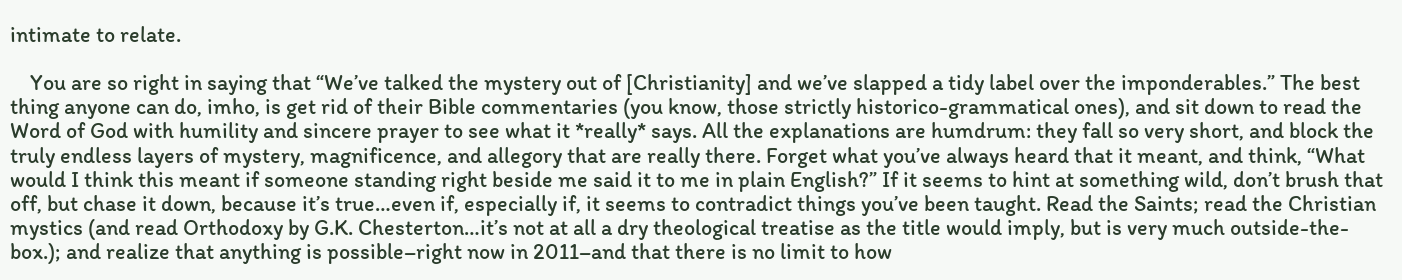intimate to relate.

    You are so right in saying that “We’ve talked the mystery out of [Christianity] and we’ve slapped a tidy label over the imponderables.” The best thing anyone can do, imho, is get rid of their Bible commentaries (you know, those strictly historico-grammatical ones), and sit down to read the Word of God with humility and sincere prayer to see what it *really* says. All the explanations are humdrum: they fall so very short, and block the truly endless layers of mystery, magnificence, and allegory that are really there. Forget what you’ve always heard that it meant, and think, “What would I think this meant if someone standing right beside me said it to me in plain English?” If it seems to hint at something wild, don’t brush that off, but chase it down, because it’s true…even if, especially if, it seems to contradict things you’ve been taught. Read the Saints; read the Christian mystics (and read Orthodoxy by G.K. Chesterton…it’s not at all a dry theological treatise as the title would imply, but is very much outside-the-box.); and realize that anything is possible–right now in 2011–and that there is no limit to how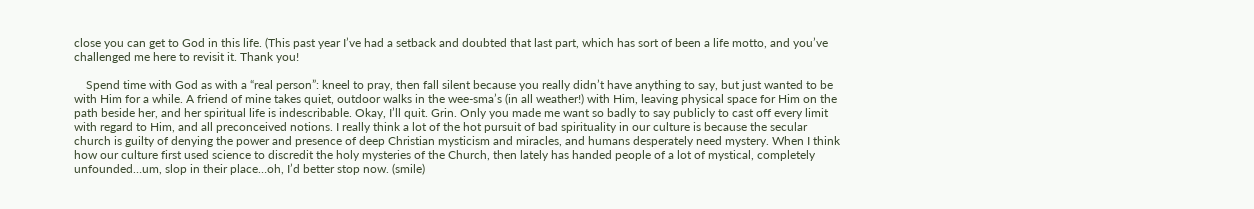close you can get to God in this life. (This past year I’ve had a setback and doubted that last part, which has sort of been a life motto, and you’ve challenged me here to revisit it. Thank you!

    Spend time with God as with a “real person”: kneel to pray, then fall silent because you really didn’t have anything to say, but just wanted to be with Him for a while. A friend of mine takes quiet, outdoor walks in the wee-sma’s (in all weather!) with Him, leaving physical space for Him on the path beside her, and her spiritual life is indescribable. Okay, I’ll quit. Grin. Only you made me want so badly to say publicly to cast off every limit with regard to Him, and all preconceived notions. I really think a lot of the hot pursuit of bad spirituality in our culture is because the secular church is guilty of denying the power and presence of deep Christian mysticism and miracles, and humans desperately need mystery. When I think how our culture first used science to discredit the holy mysteries of the Church, then lately has handed people of a lot of mystical, completely unfounded…um, slop in their place…oh, I’d better stop now. (smile)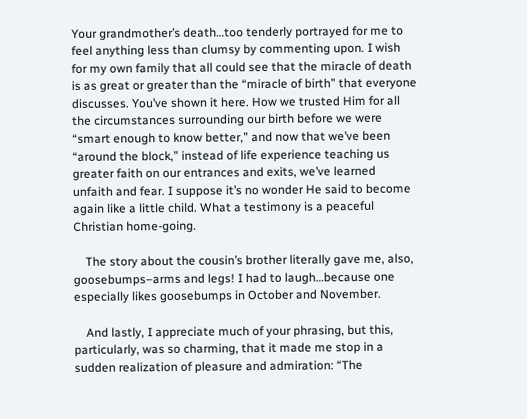Your grandmother’s death…too tenderly portrayed for me to feel anything less than clumsy by commenting upon. I wish for my own family that all could see that the miracle of death is as great or greater than the “miracle of birth” that everyone discusses. You’ve shown it here. How we trusted Him for all the circumstances surrounding our birth before we were “smart enough to know better,” and now that we’ve been “around the block,” instead of life experience teaching us greater faith on our entrances and exits, we’ve learned unfaith and fear. I suppose it’s no wonder He said to become again like a little child. What a testimony is a peaceful Christian home-going.

    The story about the cousin’s brother literally gave me, also, goosebumps–arms and legs! I had to laugh…because one especially likes goosebumps in October and November.

    And lastly, I appreciate much of your phrasing, but this, particularly, was so charming, that it made me stop in a sudden realization of pleasure and admiration: “The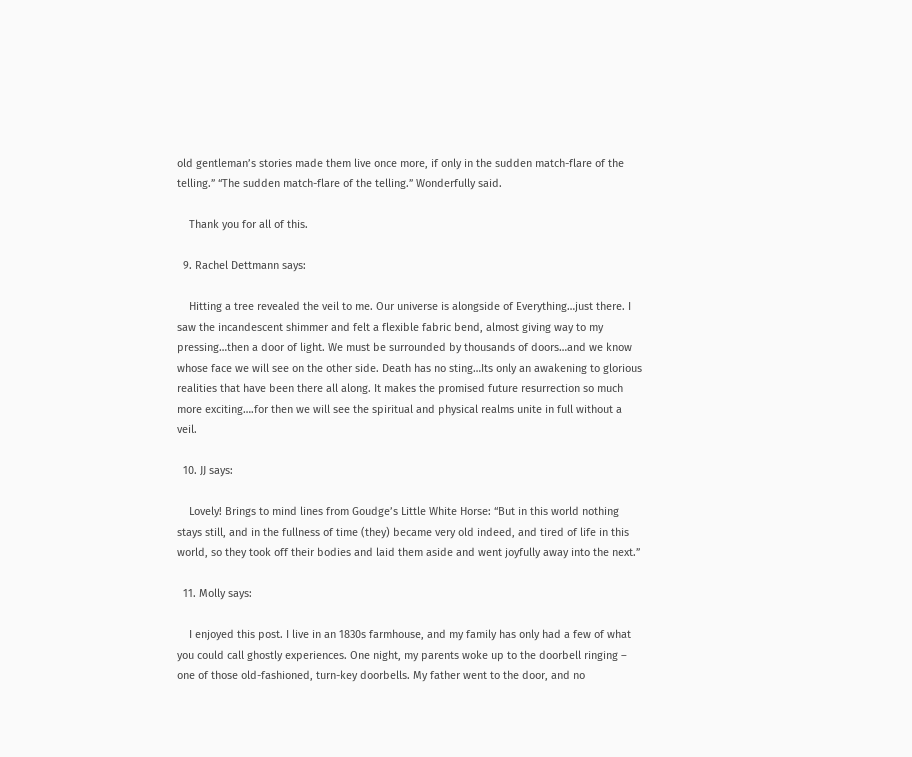old gentleman’s stories made them live once more, if only in the sudden match-flare of the telling.” “The sudden match-flare of the telling.” Wonderfully said.

    Thank you for all of this.

  9. Rachel Dettmann says:

    Hitting a tree revealed the veil to me. Our universe is alongside of Everything…just there. I saw the incandescent shimmer and felt a flexible fabric bend, almost giving way to my pressing…then a door of light. We must be surrounded by thousands of doors…and we know whose face we will see on the other side. Death has no sting…Its only an awakening to glorious realities that have been there all along. It makes the promised future resurrection so much more exciting….for then we will see the spiritual and physical realms unite in full without a veil.

  10. JJ says:

    Lovely! Brings to mind lines from Goudge’s Little White Horse: “But in this world nothing stays still, and in the fullness of time (they) became very old indeed, and tired of life in this world, so they took off their bodies and laid them aside and went joyfully away into the next.”

  11. Molly says:

    I enjoyed this post. I live in an 1830s farmhouse, and my family has only had a few of what you could call ghostly experiences. One night, my parents woke up to the doorbell ringing – one of those old-fashioned, turn-key doorbells. My father went to the door, and no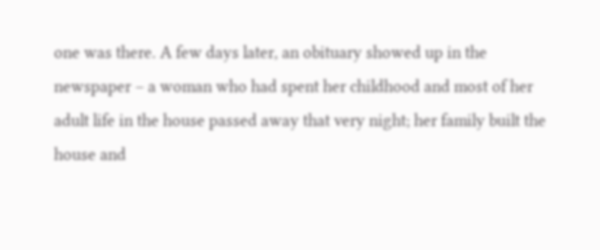one was there. A few days later, an obituary showed up in the newspaper – a woman who had spent her childhood and most of her adult life in the house passed away that very night; her family built the house and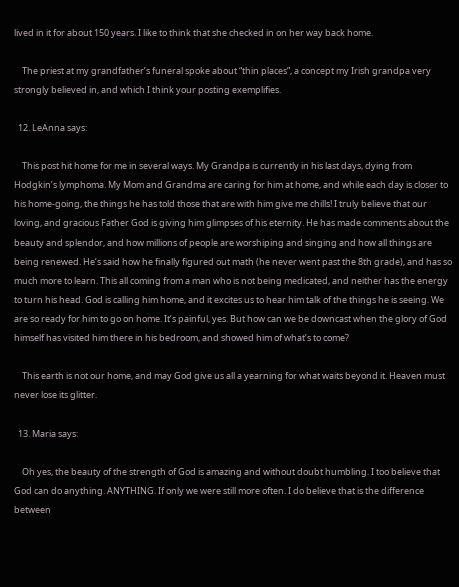lived in it for about 150 years. I like to think that she checked in on her way back home.

    The priest at my grandfather’s funeral spoke about “thin places”, a concept my Irish grandpa very strongly believed in, and which I think your posting exemplifies.

  12. LeAnna says:

    This post hit home for me in several ways. My Grandpa is currently in his last days, dying from Hodgkin’s lymphoma. My Mom and Grandma are caring for him at home, and while each day is closer to his home-going, the things he has told those that are with him give me chills! I truly believe that our loving, and gracious Father God is giving him glimpses of his eternity. He has made comments about the beauty and splendor, and how millions of people are worshiping and singing and how all things are being renewed. He’s said how he finally figured out math (he never went past the 8th grade), and has so much more to learn. This all coming from a man who is not being medicated, and neither has the energy to turn his head. God is calling him home, and it excites us to hear him talk of the things he is seeing. We are so ready for him to go on home. It’s painful, yes. But how can we be downcast when the glory of God himself has visited him there in his bedroom, and showed him of what’s to come?

    This earth is not our home, and may God give us all a yearning for what waits beyond it. Heaven must never lose its glitter.

  13. Maria says:

    Oh yes, the beauty of the strength of God is amazing and without doubt humbling. I too believe that God can do anything. ANYTHING. If only we were still more often. I do believe that is the difference between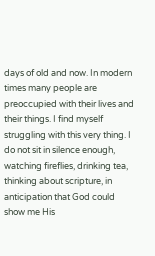days of old and now. In modern times many people are preoccupied with their lives and their things. I find myself struggling with this very thing. I do not sit in silence enough, watching fireflies, drinking tea, thinking about scripture, in anticipation that God could show me His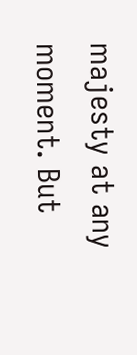majesty at any moment. But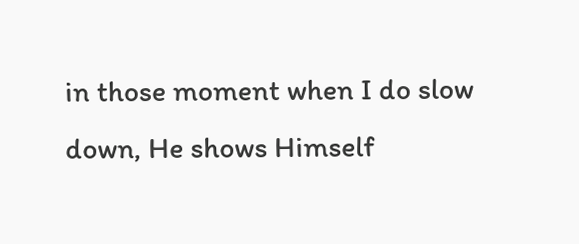in those moment when I do slow down, He shows Himself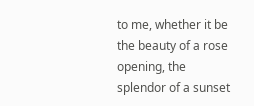to me, whether it be the beauty of a rose opening, the splendor of a sunset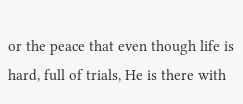or the peace that even though life is hard, full of trials, He is there with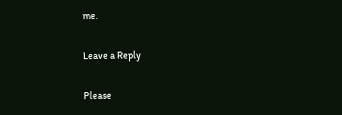me.

Leave a Reply

Please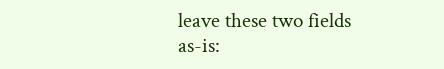leave these two fields as-is: